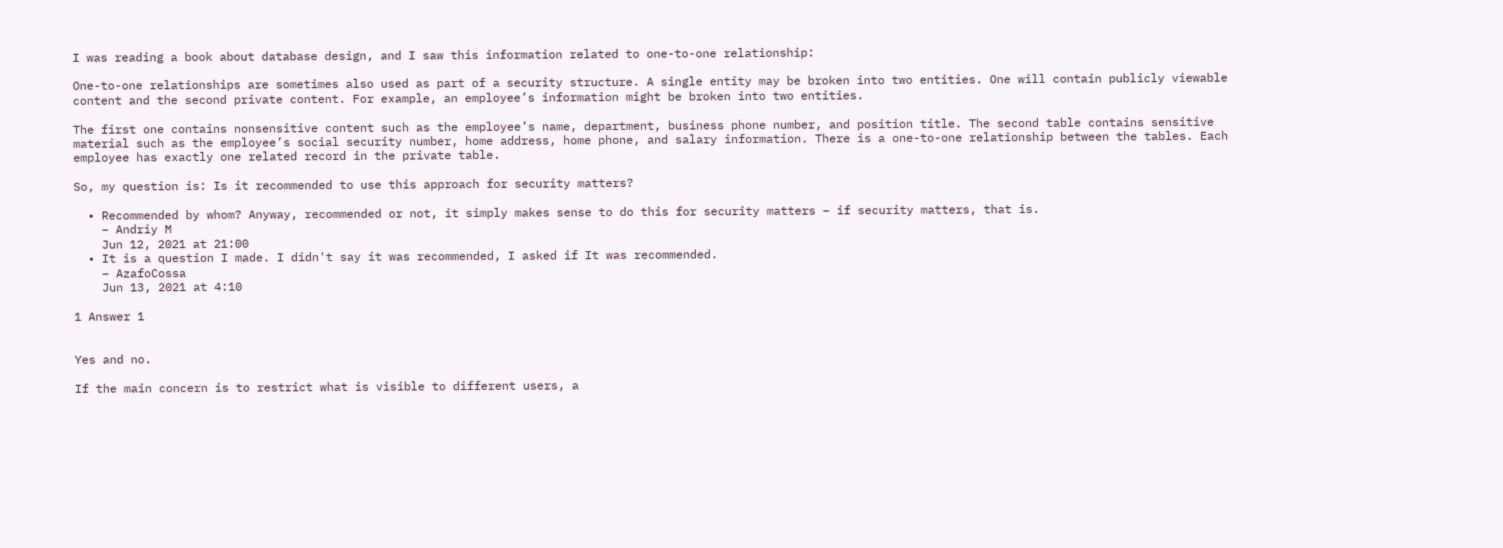I was reading a book about database design, and I saw this information related to one-to-one relationship:

One-to-one relationships are sometimes also used as part of a security structure. A single entity may be broken into two entities. One will contain publicly viewable content and the second private content. For example, an employee’s information might be broken into two entities.

The first one contains nonsensitive content such as the employee’s name, department, business phone number, and position title. The second table contains sensitive material such as the employee’s social security number, home address, home phone, and salary information. There is a one-to-one relationship between the tables. Each employee has exactly one related record in the private table.

So, my question is: Is it recommended to use this approach for security matters?

  • Recommended by whom? Anyway, recommended or not, it simply makes sense to do this for security matters – if security matters, that is.
    – Andriy M
    Jun 12, 2021 at 21:00
  • It is a question I made. I didn't say it was recommended, I asked if It was recommended.
    – AzafoCossa
    Jun 13, 2021 at 4:10

1 Answer 1


Yes and no.

If the main concern is to restrict what is visible to different users, a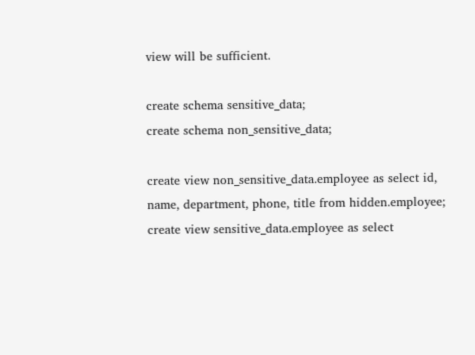view will be sufficient.

create schema sensitive_data;
create schema non_sensitive_data;

create view non_sensitive_data.employee as select id, name, department, phone, title from hidden.employee;
create view sensitive_data.employee as select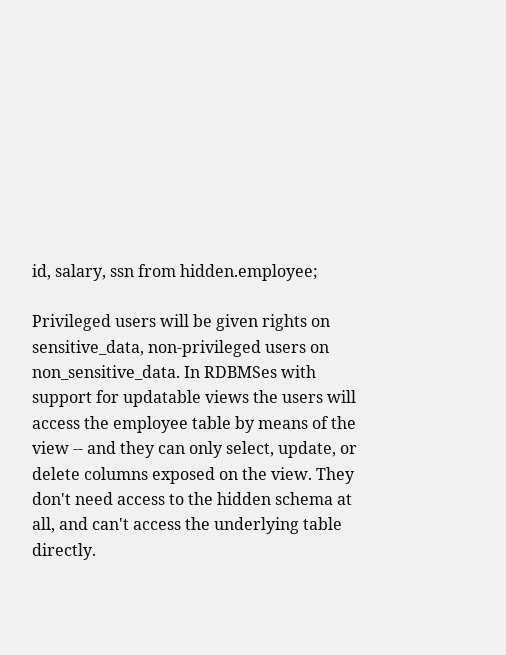id, salary, ssn from hidden.employee;

Privileged users will be given rights on sensitive_data, non-privileged users on non_sensitive_data. In RDBMSes with support for updatable views the users will access the employee table by means of the view -- and they can only select, update, or delete columns exposed on the view. They don't need access to the hidden schema at all, and can't access the underlying table directly.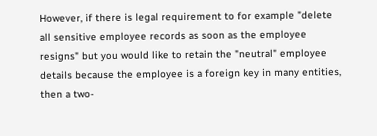However, if there is legal requirement to for example "delete all sensitive employee records as soon as the employee resigns" but you would like to retain the "neutral" employee details because the employee is a foreign key in many entities, then a two-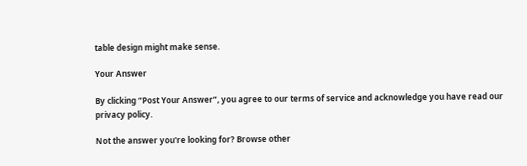table design might make sense.

Your Answer

By clicking “Post Your Answer”, you agree to our terms of service and acknowledge you have read our privacy policy.

Not the answer you're looking for? Browse other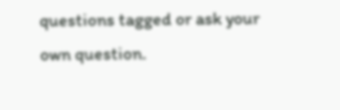questions tagged or ask your own question.